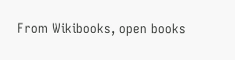From Wikibooks, open books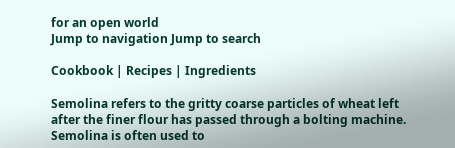for an open world
Jump to navigation Jump to search

Cookbook | Recipes | Ingredients

Semolina refers to the gritty coarse particles of wheat left after the finer flour has passed through a bolting machine. Semolina is often used to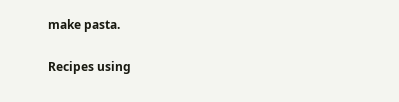make pasta.

Recipes using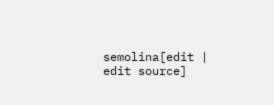semolina[edit | edit source]